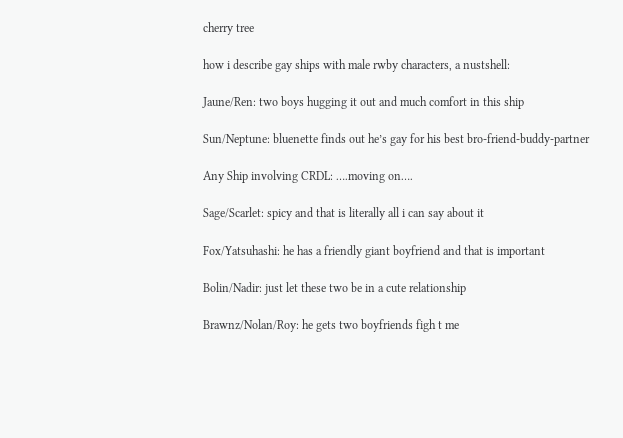cherry tree

how i describe gay ships with male rwby characters, a nustshell:

Jaune/Ren: two boys hugging it out and much comfort in this ship

Sun/Neptune: bluenette finds out he’s gay for his best bro-friend-buddy-partner

Any Ship involving CRDL: ….moving on….

Sage/Scarlet: spicy and that is literally all i can say about it

Fox/Yatsuhashi: he has a friendly giant boyfriend and that is important

Bolin/Nadir: just let these two be in a cute relationship

Brawnz/Nolan/Roy: he gets two boyfriends figh t me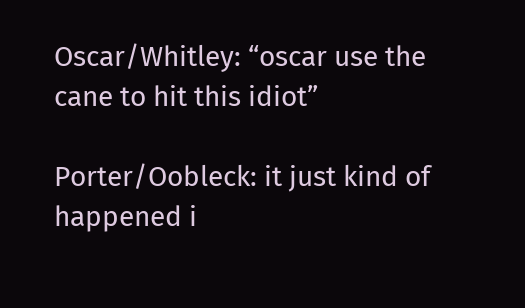Oscar/Whitley: “oscar use the cane to hit this idiot”

Porter/Oobleck: it just kind of happened i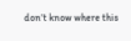don’t know where this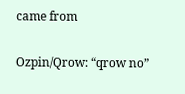came from

Ozpin/Qrow: “qrow no”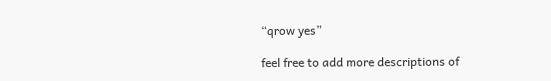“qrow yes”

feel free to add more descriptions of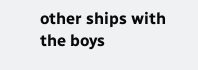other ships with the boys